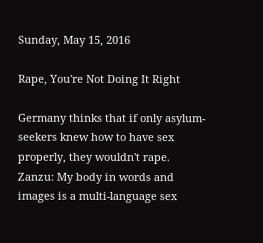Sunday, May 15, 2016

Rape, You're Not Doing It Right

Germany thinks that if only asylum-seekers knew how to have sex properly, they wouldn't rape.
Zanzu: My body in words and images is a multi-language sex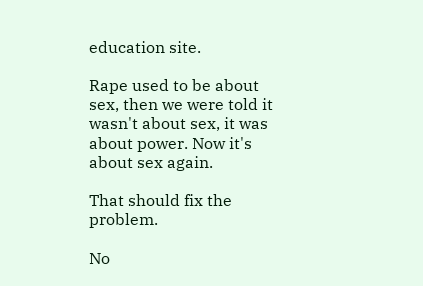education site.

Rape used to be about sex, then we were told it wasn't about sex, it was about power. Now it's about sex again.

That should fix the problem.

No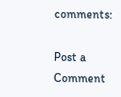comments:

Post a Comment